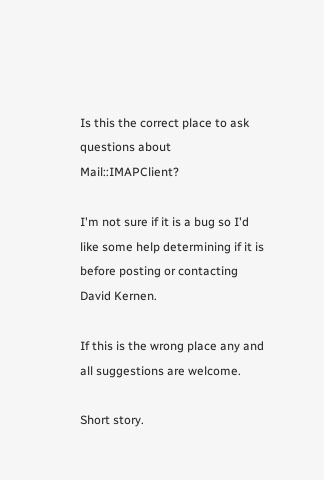Is this the correct place to ask questions about Mail::IMAPClient?

I'm not sure if it is a bug so I'd like some help determining if it is before posting or contacting David Kernen.

If this is the wrong place any and all suggestions are welcome.

Short story.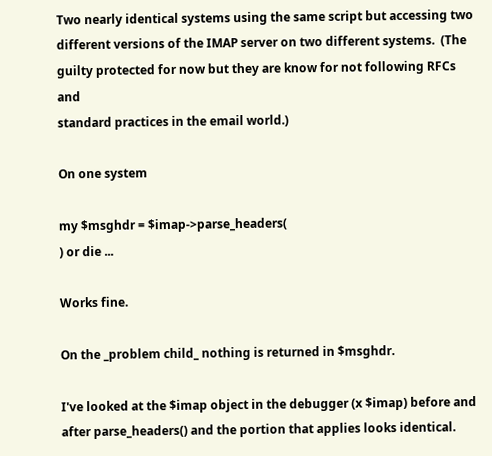Two nearly identical systems using the same script but accessing two
different versions of the IMAP server on two different systems.  (The
guilty protected for now but they are know for not following RFCs and
standard practices in the email world.)

On one system

my $msghdr = $imap->parse_headers(
) or die ...

Works fine.

On the _problem child_ nothing is returned in $msghdr.

I've looked at the $imap object in the debugger (x $imap) before and
after parse_headers() and the portion that applies looks identical.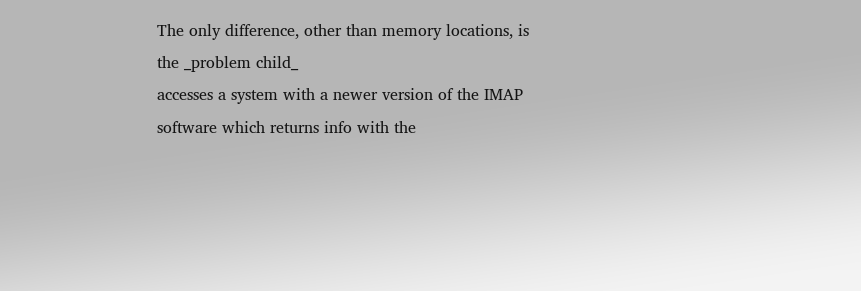The only difference, other than memory locations, is the _problem child_
accesses a system with a newer version of the IMAP software which returns info with the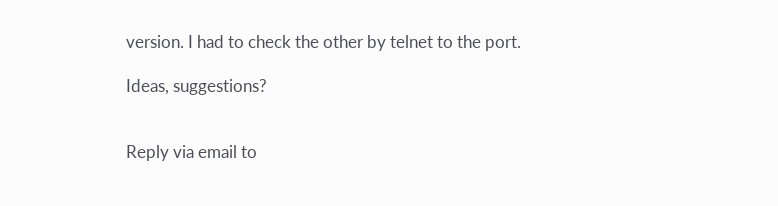version. I had to check the other by telnet to the port.

Ideas, suggestions?


Reply via email to